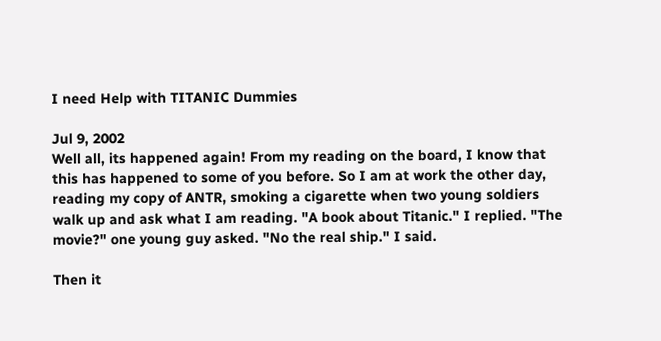I need Help with TITANIC Dummies

Jul 9, 2002
Well all, its happened again! From my reading on the board, I know that this has happened to some of you before. So I am at work the other day, reading my copy of ANTR, smoking a cigarette when two young soldiers walk up and ask what I am reading. "A book about Titanic." I replied. "The movie?" one young guy asked. "No the real ship." I said.

Then it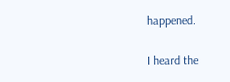happened.

I heard the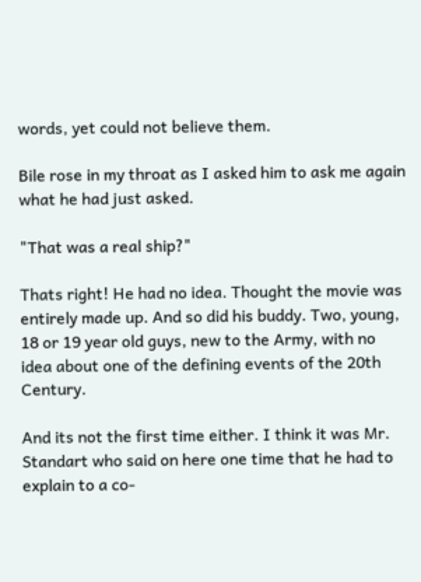words, yet could not believe them.

Bile rose in my throat as I asked him to ask me again what he had just asked.

"That was a real ship?"

Thats right! He had no idea. Thought the movie was entirely made up. And so did his buddy. Two, young, 18 or 19 year old guys, new to the Army, with no idea about one of the defining events of the 20th Century.

And its not the first time either. I think it was Mr. Standart who said on here one time that he had to explain to a co-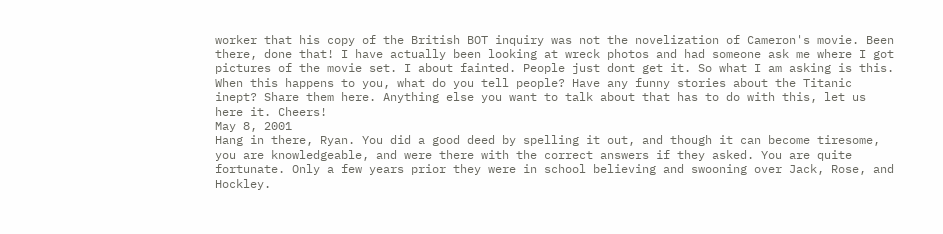worker that his copy of the British BOT inquiry was not the novelization of Cameron's movie. Been there, done that! I have actually been looking at wreck photos and had someone ask me where I got pictures of the movie set. I about fainted. People just dont get it. So what I am asking is this. When this happens to you, what do you tell people? Have any funny stories about the Titanic inept? Share them here. Anything else you want to talk about that has to do with this, let us here it. Cheers!
May 8, 2001
Hang in there, Ryan. You did a good deed by spelling it out, and though it can become tiresome, you are knowledgeable, and were there with the correct answers if they asked. You are quite fortunate. Only a few years prior they were in school believing and swooning over Jack, Rose, and Hockley.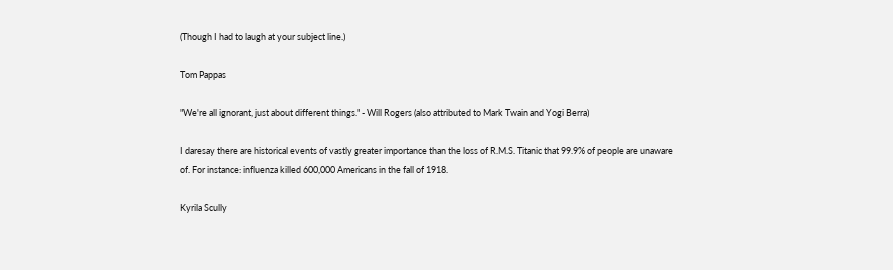(Though I had to laugh at your subject line.)

Tom Pappas

"We're all ignorant, just about different things." - Will Rogers (also attributed to Mark Twain and Yogi Berra)

I daresay there are historical events of vastly greater importance than the loss of R.M.S. Titanic that 99.9% of people are unaware of. For instance: influenza killed 600,000 Americans in the fall of 1918.

Kyrila Scully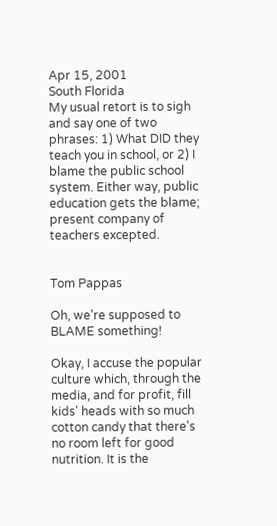Apr 15, 2001
South Florida
My usual retort is to sigh and say one of two phrases: 1) What DID they teach you in school, or 2) I blame the public school system. Either way, public education gets the blame; present company of teachers excepted.


Tom Pappas

Oh, we're supposed to BLAME something!

Okay, I accuse the popular culture which, through the media, and for profit, fill kids' heads with so much cotton candy that there's no room left for good nutrition. It is the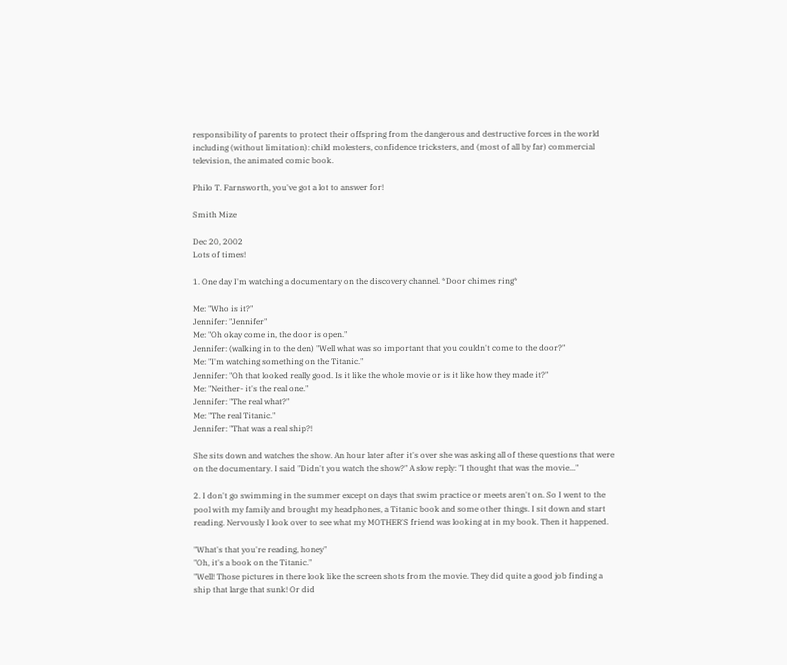responsibility of parents to protect their offspring from the dangerous and destructive forces in the world including (without limitation): child molesters, confidence tricksters, and (most of all by far) commercial television, the animated comic book.

Philo T. Farnsworth, you've got a lot to answer for!

Smith Mize

Dec 20, 2002
Lots of times!

1. One day I'm watching a documentary on the discovery channel. *Door chimes ring*

Me: "Who is it?"
Jennifer: "Jennifer"
Me: "Oh okay come in, the door is open."
Jennifer: (walking in to the den) "Well what was so important that you couldn't come to the door?"
Me: "I'm watching something on the Titanic."
Jennifer: "Oh that looked really good. Is it like the whole movie or is it like how they made it?"
Me: "Neither- it's the real one."
Jennifer: "The real what?"
Me: "The real Titanic."
Jennifer: "That was a real ship?!

She sits down and watches the show. An hour later after it's over she was asking all of these questions that were on the documentary. I said "Didn't you watch the show?" A slow reply: "I thought that was the movie..."

2. I don't go swimming in the summer except on days that swim practice or meets aren't on. So I went to the pool with my family and brought my headphones, a Titanic book and some other things. I sit down and start reading. Nervously I look over to see what my MOTHER'S friend was looking at in my book. Then it happened.

"What's that you're reading, honey"
"Oh, it's a book on the Titanic."
"Well! Those pictures in there look like the screen shots from the movie. They did quite a good job finding a ship that large that sunk! Or did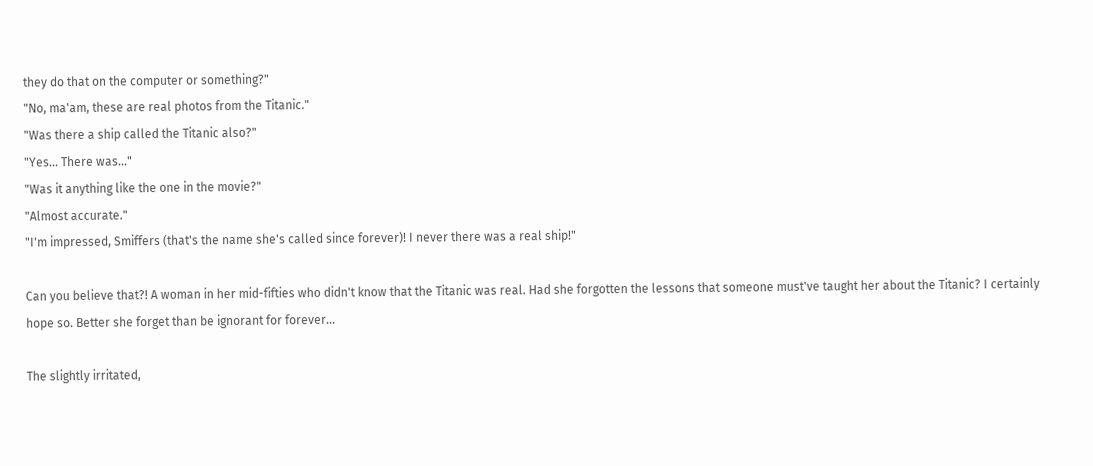they do that on the computer or something?"
"No, ma'am, these are real photos from the Titanic."
"Was there a ship called the Titanic also?"
"Yes... There was..."
"Was it anything like the one in the movie?"
"Almost accurate."
"I'm impressed, Smiffers (that's the name she's called since forever)! I never there was a real ship!"

Can you believe that?! A woman in her mid-fifties who didn't know that the Titanic was real. Had she forgotten the lessons that someone must've taught her about the Titanic? I certainly hope so. Better she forget than be ignorant for forever...

The slightly irritated,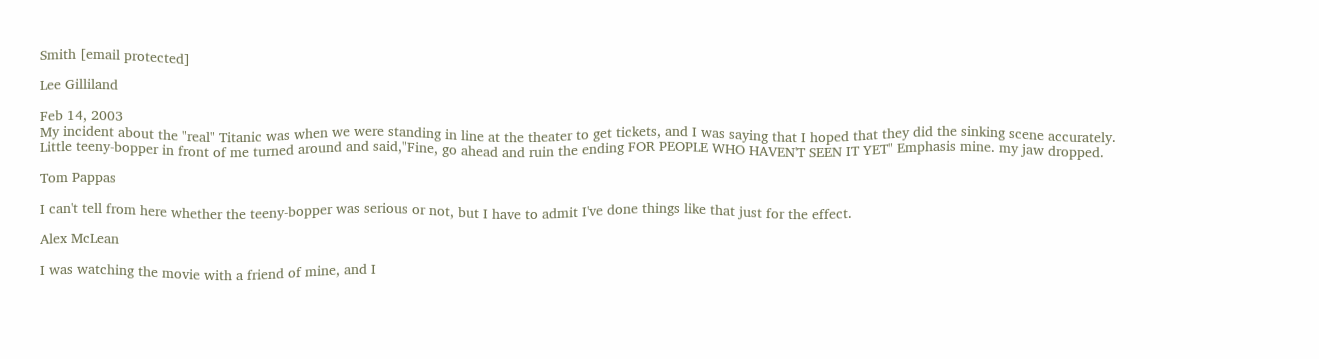Smith [email protected]

Lee Gilliland

Feb 14, 2003
My incident about the "real" Titanic was when we were standing in line at the theater to get tickets, and I was saying that I hoped that they did the sinking scene accurately. Little teeny-bopper in front of me turned around and said,"Fine, go ahead and ruin the ending FOR PEOPLE WHO HAVEN'T SEEN IT YET" Emphasis mine. my jaw dropped.

Tom Pappas

I can't tell from here whether the teeny-bopper was serious or not, but I have to admit I've done things like that just for the effect.

Alex McLean

I was watching the movie with a friend of mine, and I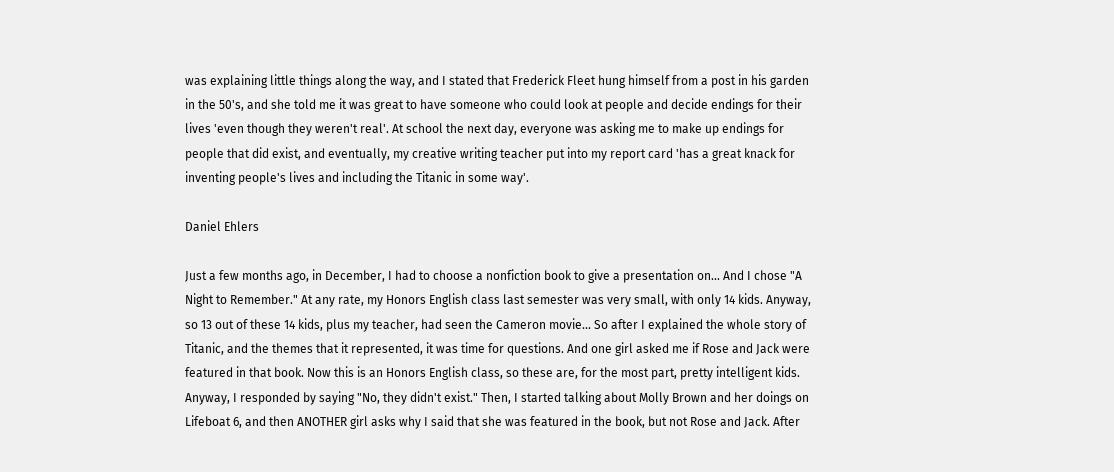was explaining little things along the way, and I stated that Frederick Fleet hung himself from a post in his garden in the 50's, and she told me it was great to have someone who could look at people and decide endings for their lives 'even though they weren't real'. At school the next day, everyone was asking me to make up endings for people that did exist, and eventually, my creative writing teacher put into my report card 'has a great knack for inventing people's lives and including the Titanic in some way'.

Daniel Ehlers

Just a few months ago, in December, I had to choose a nonfiction book to give a presentation on... And I chose "A Night to Remember." At any rate, my Honors English class last semester was very small, with only 14 kids. Anyway, so 13 out of these 14 kids, plus my teacher, had seen the Cameron movie... So after I explained the whole story of Titanic, and the themes that it represented, it was time for questions. And one girl asked me if Rose and Jack were featured in that book. Now this is an Honors English class, so these are, for the most part, pretty intelligent kids. Anyway, I responded by saying "No, they didn't exist." Then, I started talking about Molly Brown and her doings on Lifeboat 6, and then ANOTHER girl asks why I said that she was featured in the book, but not Rose and Jack. After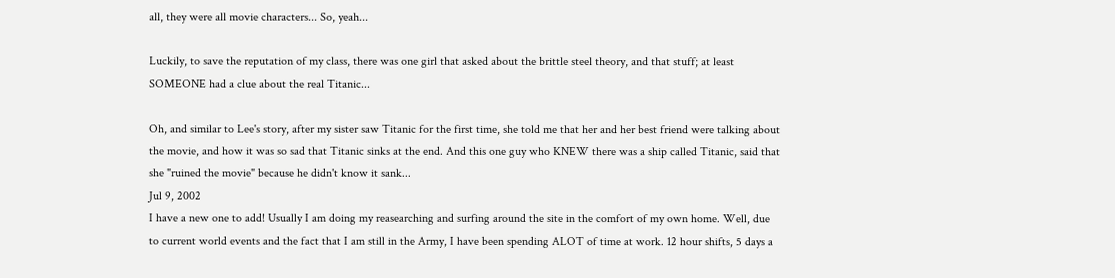all, they were all movie characters... So, yeah...

Luckily, to save the reputation of my class, there was one girl that asked about the brittle steel theory, and that stuff; at least SOMEONE had a clue about the real Titanic...

Oh, and similar to Lee's story, after my sister saw Titanic for the first time, she told me that her and her best friend were talking about the movie, and how it was so sad that Titanic sinks at the end. And this one guy who KNEW there was a ship called Titanic, said that she "ruined the movie" because he didn't know it sank...
Jul 9, 2002
I have a new one to add! Usually I am doing my reasearching and surfing around the site in the comfort of my own home. Well, due to current world events and the fact that I am still in the Army, I have been spending ALOT of time at work. 12 hour shifts, 5 days a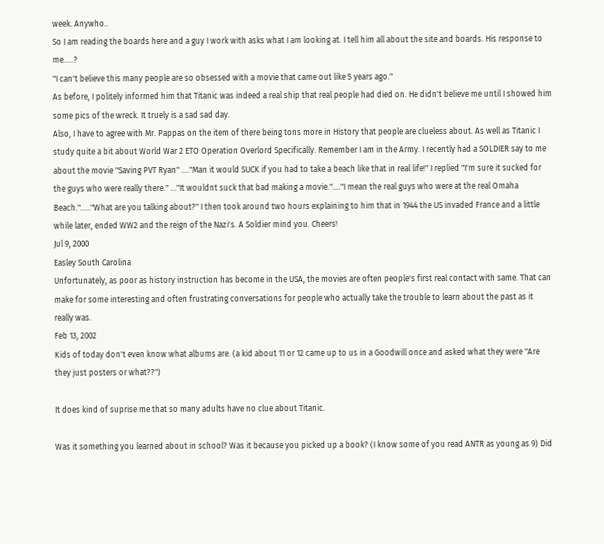week. Anywho..
So I am reading the boards here and a guy I work with asks what I am looking at. I tell him all about the site and boards. His response to me.....?
"I can't believe this many people are so obsessed with a movie that came out like 5 years ago."
As before, I politely informed him that Titanic was indeed a real ship that real people had died on. He didn't believe me until I showed him some pics of the wreck. It truely is a sad sad day.
Also, I have to agree with Mr. Pappas on the item of there being tons more in History that people are clueless about. As well as Titanic I study quite a bit about World War 2 ETO Operation Overlord Specifically. Remember I am in the Army. I recently had a SOLDIER say to me about the movie "Saving PVT Ryan" ...."Man it would SUCK if you had to take a beach like that in real life!" I replied "I'm sure it sucked for the guys who were really there." ..."It wouldnt suck that bad making a movie."...."I mean the real guys who were at the real Omaha Beach."....."What are you talking about?" I then took around two hours explaining to him that in 1944 the US invaded France and a little while later, ended WW2 and the reign of the Nazi's. A Soldier mind you. Cheers!
Jul 9, 2000
Easley South Carolina
Unfortunately, as poor as history instruction has become in the USA, the movies are often people's first real contact with same. That can make for some interesting and often frustrating conversations for people who actually take the trouble to learn about the past as it really was.
Feb 13, 2002
Kids of today don't even know what albums are. (a kid about 11 or 12 came up to us in a Goodwill once and asked what they were "Are they just posters or what??")

It does kind of suprise me that so many adults have no clue about Titanic.

Was it something you learned about in school? Was it because you picked up a book? (I know some of you read ANTR as young as 9) Did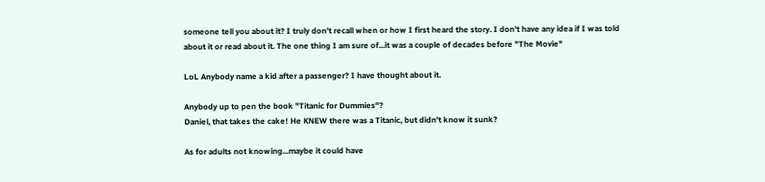someone tell you about it? I truly don't recall when or how I first heard the story. I don't have any idea if I was told about it or read about it. The one thing I am sure of...it was a couple of decades before "The Movie"

LoL Anybody name a kid after a passenger? I have thought about it.

Anybody up to pen the book "Titanic for Dummies"?
Daniel, that takes the cake! He KNEW there was a Titanic, but didn't know it sunk?

As for adults not knowing...maybe it could have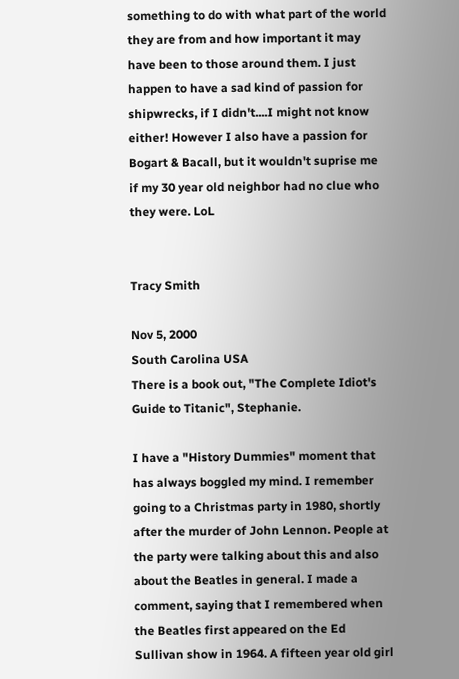something to do with what part of the world they are from and how important it may have been to those around them. I just happen to have a sad kind of passion for shipwrecks, if I didn't....I might not know either! However I also have a passion for Bogart & Bacall, but it wouldn't suprise me if my 30 year old neighbor had no clue who they were. LoL


Tracy Smith

Nov 5, 2000
South Carolina USA
There is a book out, "The Complete Idiot's Guide to Titanic", Stephanie.

I have a "History Dummies" moment that has always boggled my mind. I remember going to a Christmas party in 1980, shortly after the murder of John Lennon. People at the party were talking about this and also about the Beatles in general. I made a comment, saying that I remembered when the Beatles first appeared on the Ed Sullivan show in 1964. A fifteen year old girl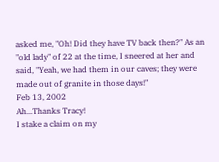asked me, "Oh! Did they have TV back then?" As an "old lady" of 22 at the time, I sneered at her and said, "Yeah, we had them in our caves; they were made out of granite in those days!"
Feb 13, 2002
Ah...Thanks Tracy!
I stake a claim on my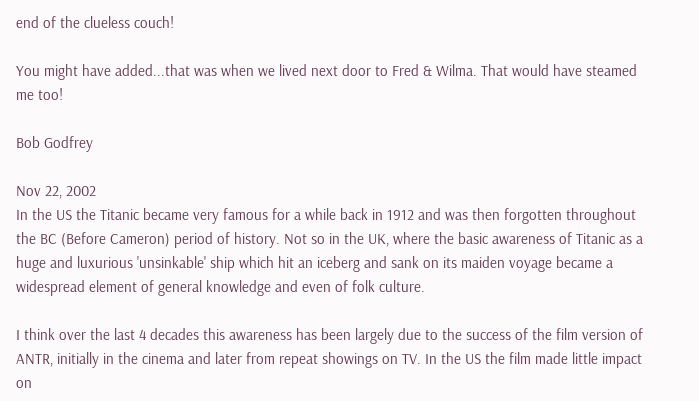end of the clueless couch!

You might have added...that was when we lived next door to Fred & Wilma. That would have steamed me too!

Bob Godfrey

Nov 22, 2002
In the US the Titanic became very famous for a while back in 1912 and was then forgotten throughout the BC (Before Cameron) period of history. Not so in the UK, where the basic awareness of Titanic as a huge and luxurious 'unsinkable' ship which hit an iceberg and sank on its maiden voyage became a widespread element of general knowledge and even of folk culture.

I think over the last 4 decades this awareness has been largely due to the success of the film version of ANTR, initially in the cinema and later from repeat showings on TV. In the US the film made little impact on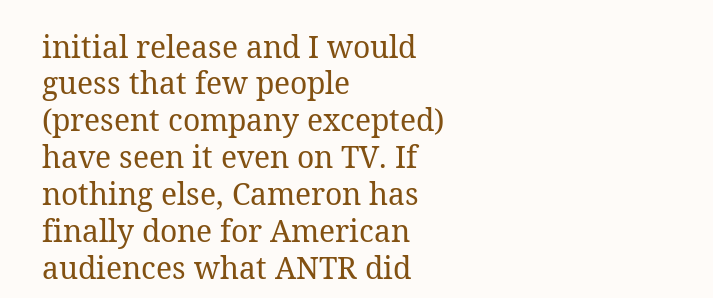initial release and I would guess that few people (present company excepted) have seen it even on TV. If nothing else, Cameron has finally done for American audiences what ANTR did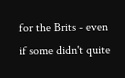for the Brits - even if some didn't quite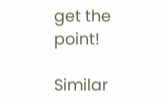get the point!

Similar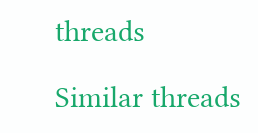threads

Similar threads